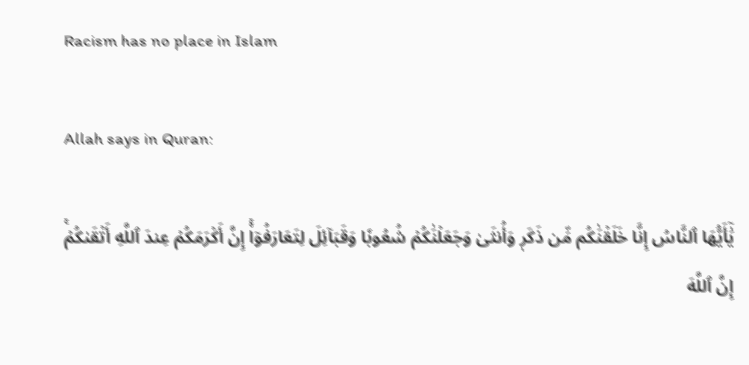Racism has no place in Islam

Allah says in Quran:

يَٰٓأَيُّهَا ٱلنَّاسُ إِنَّا خَلَقۡنَٰكُم مِّن ذَكَرٖ وَأُنثَىٰ وَجَعَلۡنَٰكُمۡ شُعُوبٗا وَقَبَآئِلَ لِتَعَارَفُوٓاْۚ إِنَّ أَكۡرَمَكُمۡ عِندَ ٱللَّهِ أَتۡقَىٰكُمۡۚ إِنَّ ٱللَّهَ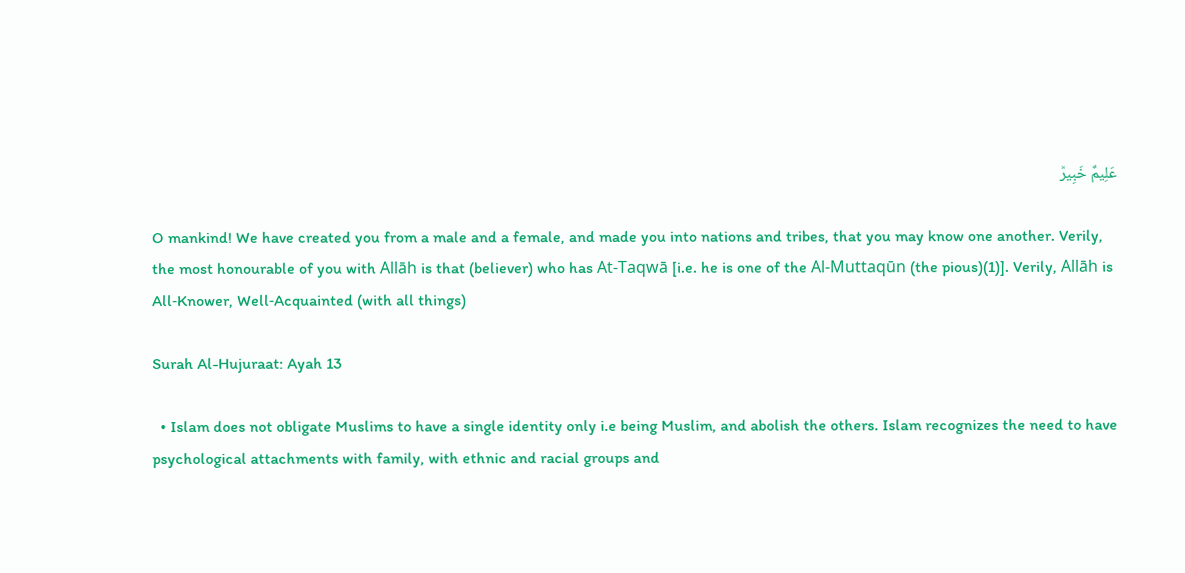عَلِيمٌ خَبِيرٞ

O mankind! We have created you from a male and a female, and made you into nations and tribes, that you may know one another. Verily, the most honourable of you with Allāh is that (believer) who has At‑Taqwā [i.e. he is one of the Al‑Muttaqūn (the pious)(1)]. Verily, Allāh is All‑Knower, Well‑Acquainted (with all things)

Surah Al-Hujuraat: Ayah 13

  • Islam does not obligate Muslims to have a single identity only i.e being Muslim, and abolish the others. Islam recognizes the need to have psychological attachments with family, with ethnic and racial groups and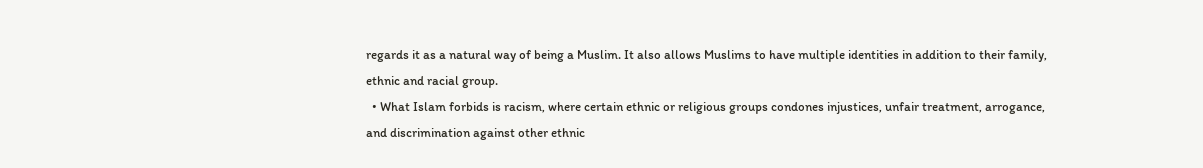regards it as a natural way of being a Muslim. It also allows Muslims to have multiple identities in addition to their family, ethnic and racial group.
  • What Islam forbids is racism, where certain ethnic or religious groups condones injustices, unfair treatment, arrogance, and discrimination against other ethnic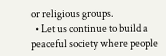or religious groups.
  • Let us continue to build a peaceful society where people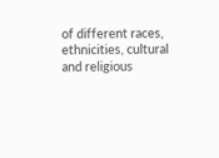of different races, ethnicities, cultural and religious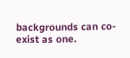backgrounds can co-exist as one.